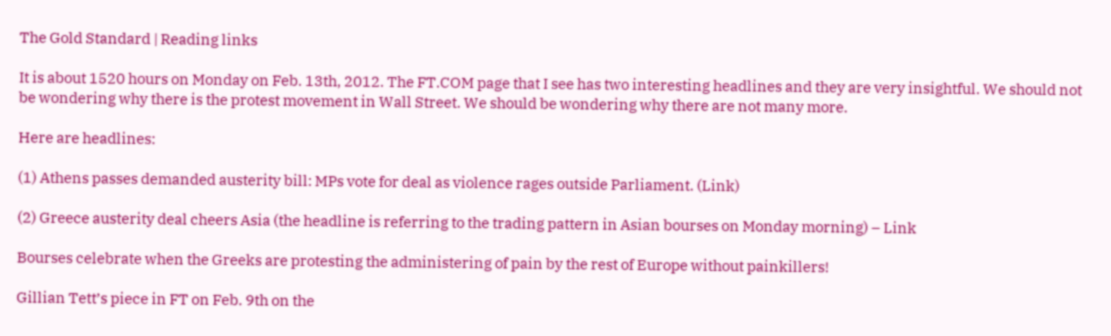The Gold Standard | Reading links

It is about 1520 hours on Monday on Feb. 13th, 2012. The FT.COM page that I see has two interesting headlines and they are very insightful. We should not be wondering why there is the protest movement in Wall Street. We should be wondering why there are not many more.

Here are headlines:

(1) Athens passes demanded austerity bill: MPs vote for deal as violence rages outside Parliament. (Link)

(2) Greece austerity deal cheers Asia (the headline is referring to the trading pattern in Asian bourses on Monday morning) – Link

Bourses celebrate when the Greeks are protesting the administering of pain by the rest of Europe without painkillers!

Gillian Tett’s piece in FT on Feb. 9th on the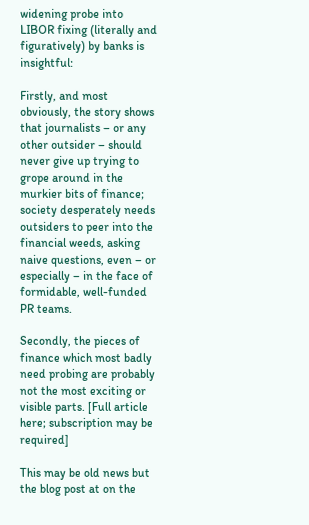widening probe into LIBOR fixing (literally and figuratively) by banks is insightful:

Firstly, and most obviously, the story shows that journalists – or any other outsider – should never give up trying to grope around in the murkier bits of finance; society desperately needs outsiders to peer into the financial weeds, asking naive questions, even – or especially – in the face of formidable, well-funded PR teams.

Secondly, the pieces of finance which most badly need probing are probably not the most exciting or visible parts. [Full article here; subscription may be required]

This may be old news but the blog post at on the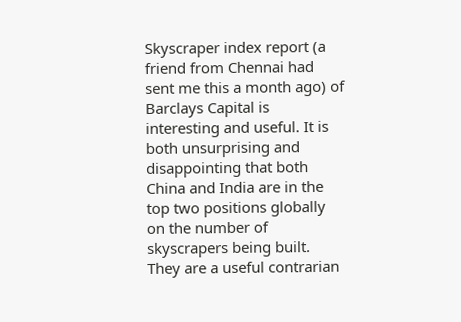Skyscraper index report (a friend from Chennai had sent me this a month ago) of Barclays Capital is interesting and useful. It is both unsurprising and disappointing that both China and India are in the top two positions globally on the number of skyscrapers being built. They are a useful contrarian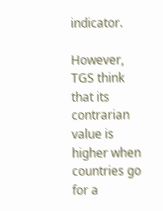indicator.

However, TGS think that its contrarian value is higher when countries go for a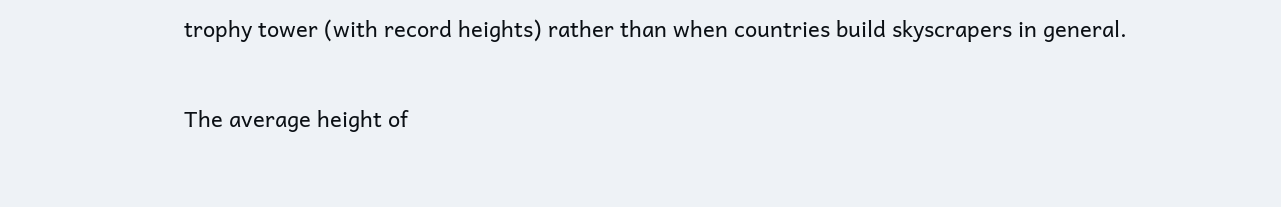trophy tower (with record heights) rather than when countries build skyscrapers in general.

The average height of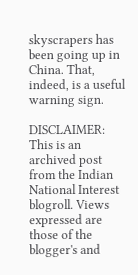skyscrapers has been going up in China. That, indeed, is a useful warning sign.

DISCLAIMER: This is an archived post from the Indian National Interest blogroll. Views expressed are those of the blogger's and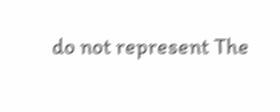do not represent The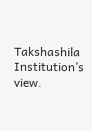Takshashila Institution’s view.